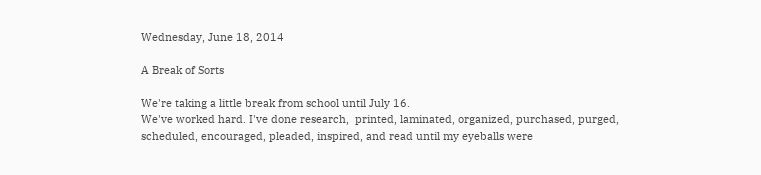Wednesday, June 18, 2014

A Break of Sorts

We're taking a little break from school until July 16.
We've worked hard. I've done research,  printed, laminated, organized, purchased, purged, scheduled, encouraged, pleaded, inspired, and read until my eyeballs were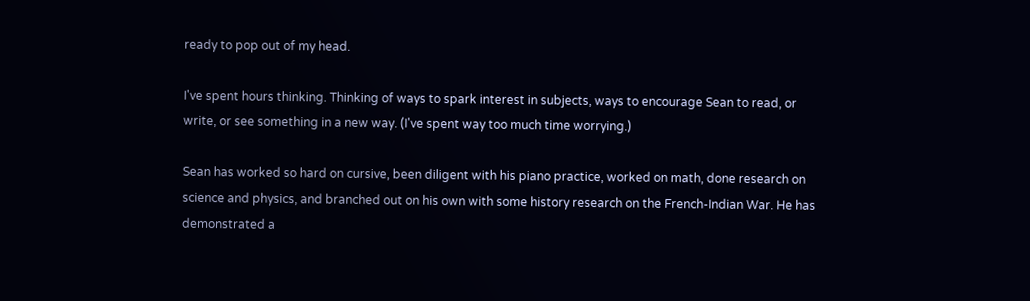ready to pop out of my head.

I've spent hours thinking. Thinking of ways to spark interest in subjects, ways to encourage Sean to read, or write, or see something in a new way. (I've spent way too much time worrying.)

Sean has worked so hard on cursive, been diligent with his piano practice, worked on math, done research on science and physics, and branched out on his own with some history research on the French-Indian War. He has demonstrated a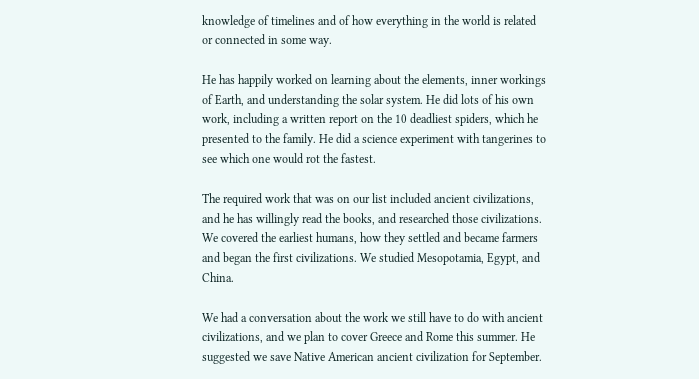knowledge of timelines and of how everything in the world is related or connected in some way.

He has happily worked on learning about the elements, inner workings of Earth, and understanding the solar system. He did lots of his own work, including a written report on the 10 deadliest spiders, which he presented to the family. He did a science experiment with tangerines to see which one would rot the fastest.

The required work that was on our list included ancient civilizations, and he has willingly read the books, and researched those civilizations. We covered the earliest humans, how they settled and became farmers and began the first civilizations. We studied Mesopotamia, Egypt, and China.

We had a conversation about the work we still have to do with ancient civilizations, and we plan to cover Greece and Rome this summer. He suggested we save Native American ancient civilization for September.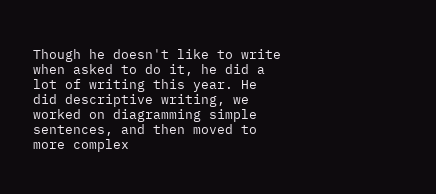Though he doesn't like to write when asked to do it, he did a lot of writing this year. He did descriptive writing, we worked on diagramming simple sentences, and then moved to more complex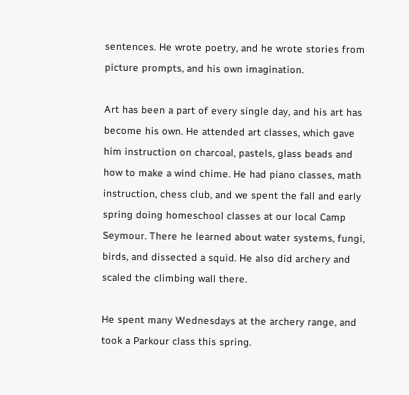sentences. He wrote poetry, and he wrote stories from picture prompts, and his own imagination.

Art has been a part of every single day, and his art has become his own. He attended art classes, which gave him instruction on charcoal, pastels, glass beads and how to make a wind chime. He had piano classes, math instruction, chess club, and we spent the fall and early spring doing homeschool classes at our local Camp Seymour. There he learned about water systems, fungi, birds, and dissected a squid. He also did archery and scaled the climbing wall there.

He spent many Wednesdays at the archery range, and took a Parkour class this spring.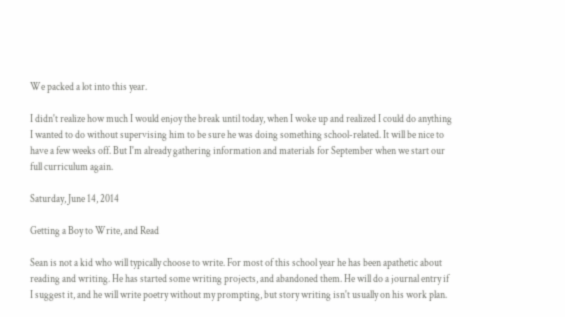We packed a lot into this year.

I didn't realize how much I would enjoy the break until today, when I woke up and realized I could do anything I wanted to do without supervising him to be sure he was doing something school-related. It will be nice to have a few weeks off. But I'm already gathering information and materials for September when we start our full curriculum again.

Saturday, June 14, 2014

Getting a Boy to Write, and Read

Sean is not a kid who will typically choose to write. For most of this school year he has been apathetic about reading and writing. He has started some writing projects, and abandoned them. He will do a journal entry if I suggest it, and he will write poetry without my prompting, but story writing isn't usually on his work plan.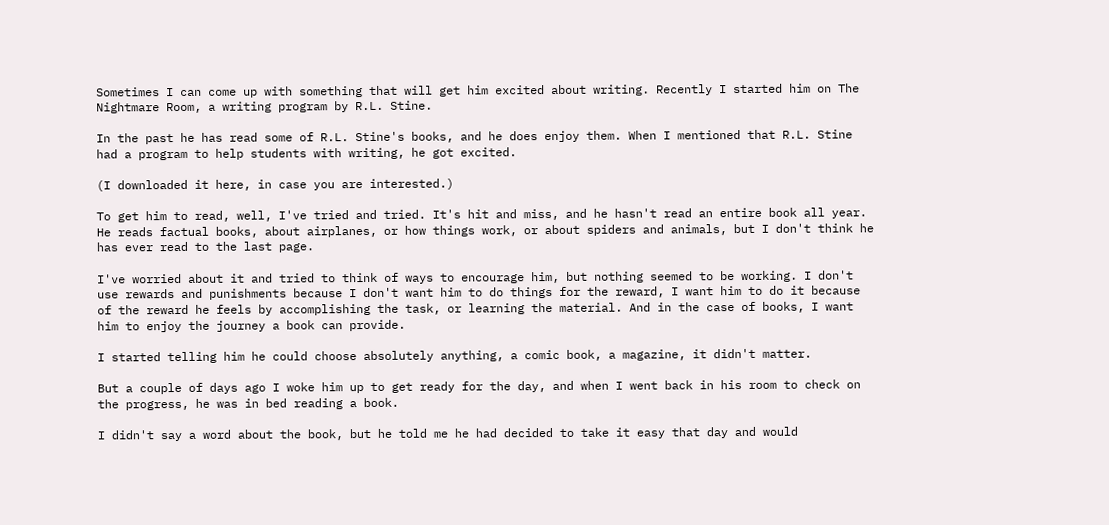Sometimes I can come up with something that will get him excited about writing. Recently I started him on The Nightmare Room, a writing program by R.L. Stine.

In the past he has read some of R.L. Stine's books, and he does enjoy them. When I mentioned that R.L. Stine had a program to help students with writing, he got excited.

(I downloaded it here, in case you are interested.)

To get him to read, well, I've tried and tried. It's hit and miss, and he hasn't read an entire book all year. He reads factual books, about airplanes, or how things work, or about spiders and animals, but I don't think he has ever read to the last page.

I've worried about it and tried to think of ways to encourage him, but nothing seemed to be working. I don't use rewards and punishments because I don't want him to do things for the reward, I want him to do it because of the reward he feels by accomplishing the task, or learning the material. And in the case of books, I want him to enjoy the journey a book can provide.

I started telling him he could choose absolutely anything, a comic book, a magazine, it didn't matter.

But a couple of days ago I woke him up to get ready for the day, and when I went back in his room to check on the progress, he was in bed reading a book.

I didn't say a word about the book, but he told me he had decided to take it easy that day and would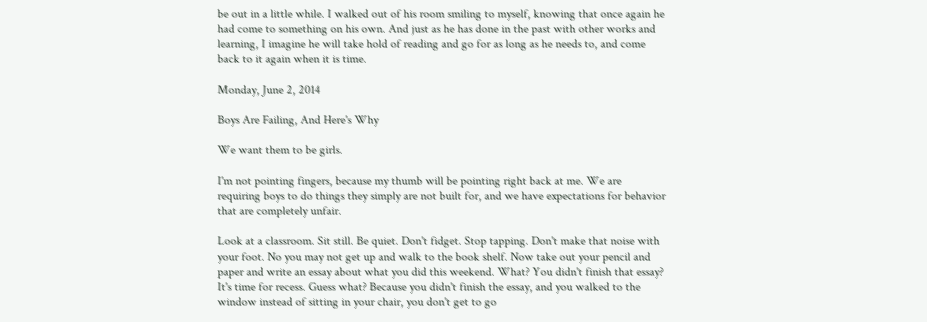be out in a little while. I walked out of his room smiling to myself, knowing that once again he had come to something on his own. And just as he has done in the past with other works and learning, I imagine he will take hold of reading and go for as long as he needs to, and come back to it again when it is time.

Monday, June 2, 2014

Boys Are Failing, And Here's Why

We want them to be girls.

I'm not pointing fingers, because my thumb will be pointing right back at me. We are requiring boys to do things they simply are not built for, and we have expectations for behavior that are completely unfair.

Look at a classroom. Sit still. Be quiet. Don't fidget. Stop tapping. Don't make that noise with your foot. No you may not get up and walk to the book shelf. Now take out your pencil and paper and write an essay about what you did this weekend. What? You didn't finish that essay? It's time for recess. Guess what? Because you didn't finish the essay, and you walked to the window instead of sitting in your chair, you don't get to go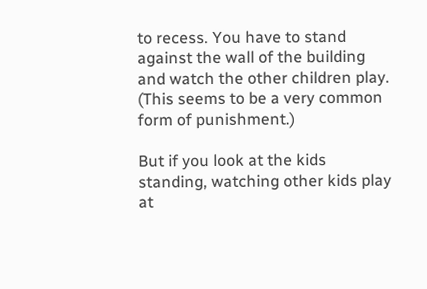to recess. You have to stand against the wall of the building and watch the other children play. (This seems to be a very common form of punishment.)

But if you look at the kids standing, watching other kids play at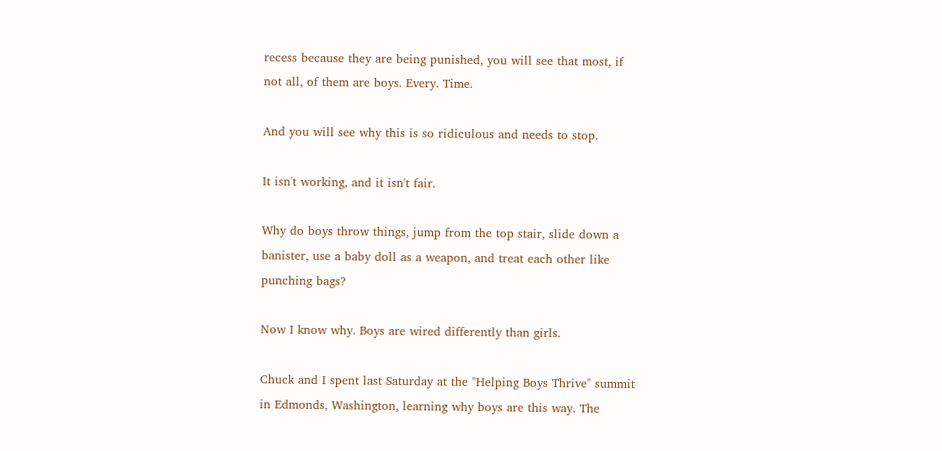recess because they are being punished, you will see that most, if not all, of them are boys. Every. Time.

And you will see why this is so ridiculous and needs to stop.

It isn't working, and it isn't fair.

Why do boys throw things, jump from the top stair, slide down a banister, use a baby doll as a weapon, and treat each other like punching bags?

Now I know why. Boys are wired differently than girls.

Chuck and I spent last Saturday at the "Helping Boys Thrive" summit in Edmonds, Washington, learning why boys are this way. The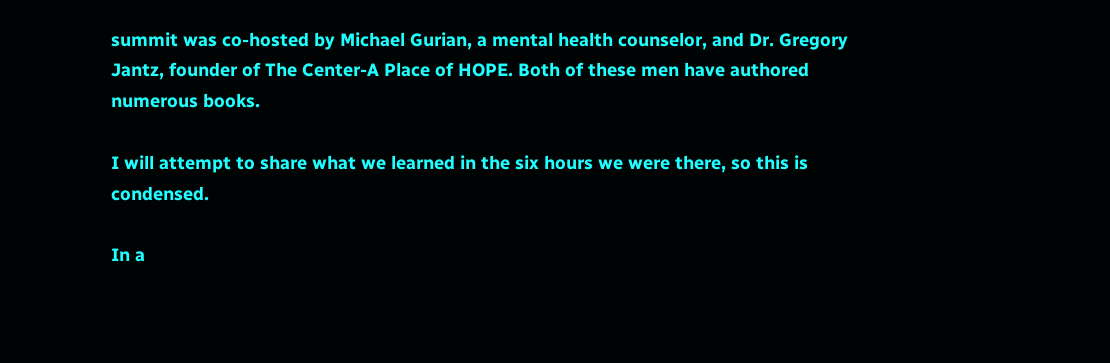summit was co-hosted by Michael Gurian, a mental health counselor, and Dr. Gregory Jantz, founder of The Center-A Place of HOPE. Both of these men have authored numerous books.

I will attempt to share what we learned in the six hours we were there, so this is condensed.

In a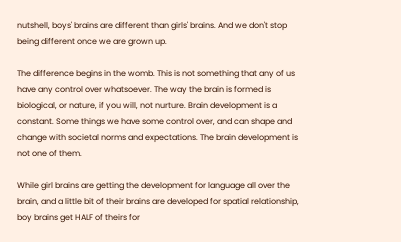nutshell, boys' brains are different than girls' brains. And we don't stop being different once we are grown up.

The difference begins in the womb. This is not something that any of us have any control over whatsoever. The way the brain is formed is biological, or nature, if you will, not nurture. Brain development is a constant. Some things we have some control over, and can shape and change with societal norms and expectations. The brain development is not one of them.

While girl brains are getting the development for language all over the brain, and a little bit of their brains are developed for spatial relationship, boy brains get HALF of theirs for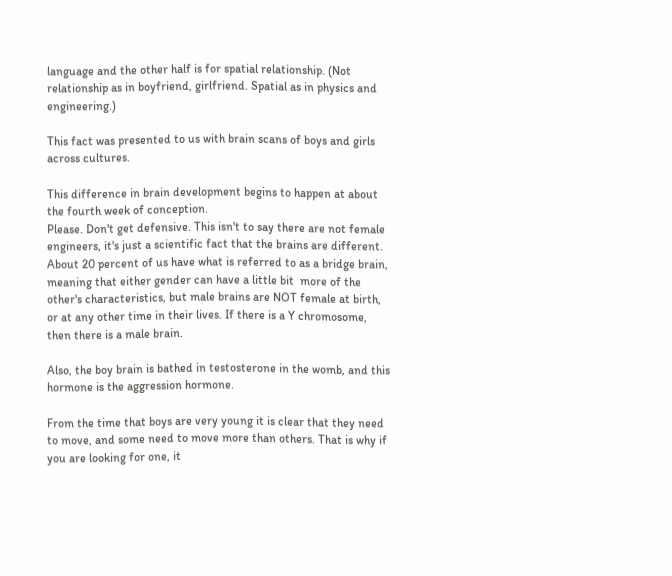language and the other half is for spatial relationship. (Not relationship as in boyfriend, girlfriend. Spatial as in physics and engineering.)

This fact was presented to us with brain scans of boys and girls across cultures.

This difference in brain development begins to happen at about the fourth week of conception.
Please. Don't get defensive. This isn't to say there are not female engineers, it's just a scientific fact that the brains are different. About 20 percent of us have what is referred to as a bridge brain, meaning that either gender can have a little bit  more of the other's characteristics, but male brains are NOT female at birth, or at any other time in their lives. If there is a Y chromosome, then there is a male brain.

Also, the boy brain is bathed in testosterone in the womb, and this hormone is the aggression hormone.

From the time that boys are very young it is clear that they need to move, and some need to move more than others. That is why if you are looking for one, it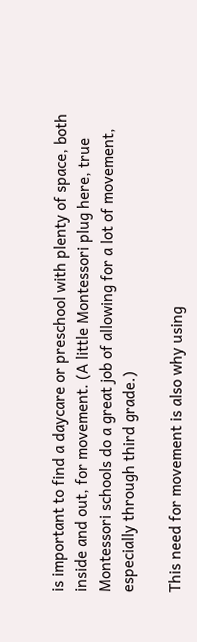is important to find a daycare or preschool with plenty of space, both inside and out, for movement. (A little Montessori plug here, true Montessori schools do a great job of allowing for a lot of movement, especially through third grade.)

This need for movement is also why using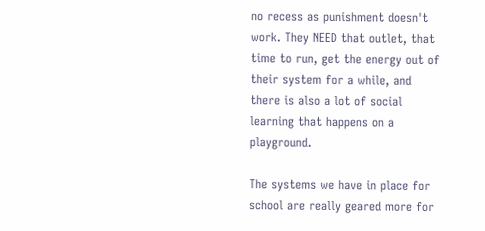no recess as punishment doesn't work. They NEED that outlet, that time to run, get the energy out of their system for a while, and there is also a lot of social learning that happens on a playground.

The systems we have in place for school are really geared more for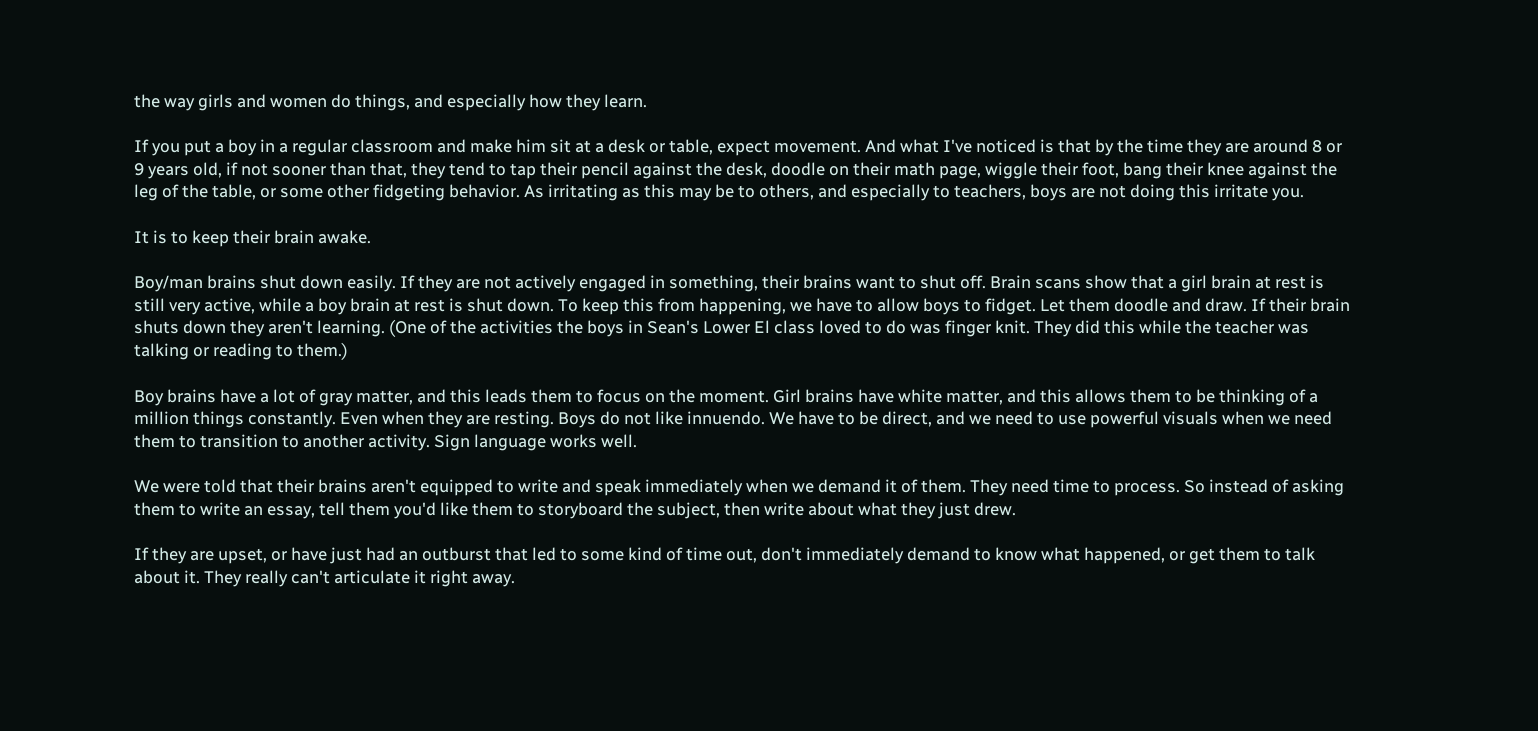the way girls and women do things, and especially how they learn.

If you put a boy in a regular classroom and make him sit at a desk or table, expect movement. And what I've noticed is that by the time they are around 8 or 9 years old, if not sooner than that, they tend to tap their pencil against the desk, doodle on their math page, wiggle their foot, bang their knee against the leg of the table, or some other fidgeting behavior. As irritating as this may be to others, and especially to teachers, boys are not doing this irritate you.

It is to keep their brain awake.

Boy/man brains shut down easily. If they are not actively engaged in something, their brains want to shut off. Brain scans show that a girl brain at rest is still very active, while a boy brain at rest is shut down. To keep this from happening, we have to allow boys to fidget. Let them doodle and draw. If their brain shuts down they aren't learning. (One of the activities the boys in Sean's Lower El class loved to do was finger knit. They did this while the teacher was talking or reading to them.)

Boy brains have a lot of gray matter, and this leads them to focus on the moment. Girl brains have white matter, and this allows them to be thinking of a million things constantly. Even when they are resting. Boys do not like innuendo. We have to be direct, and we need to use powerful visuals when we need them to transition to another activity. Sign language works well.

We were told that their brains aren't equipped to write and speak immediately when we demand it of them. They need time to process. So instead of asking them to write an essay, tell them you'd like them to storyboard the subject, then write about what they just drew.

If they are upset, or have just had an outburst that led to some kind of time out, don't immediately demand to know what happened, or get them to talk about it. They really can't articulate it right away.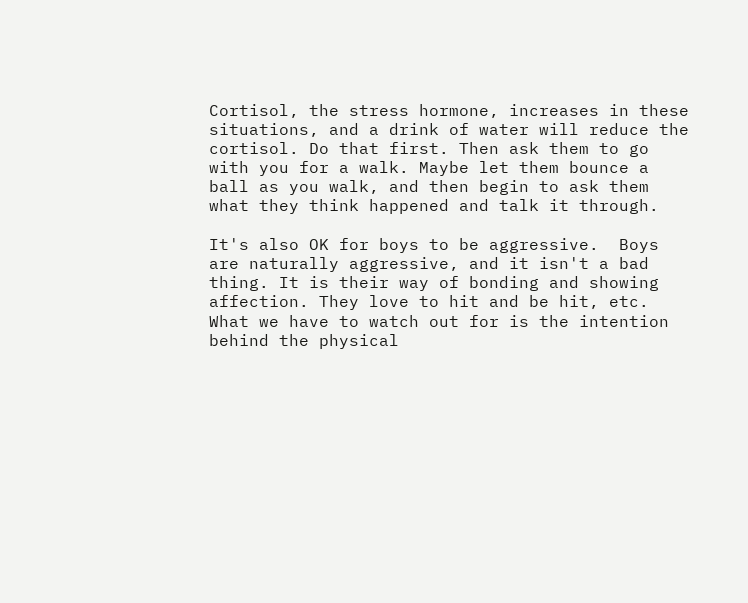Cortisol, the stress hormone, increases in these situations, and a drink of water will reduce the cortisol. Do that first. Then ask them to go with you for a walk. Maybe let them bounce a ball as you walk, and then begin to ask them what they think happened and talk it through.

It's also OK for boys to be aggressive.  Boys are naturally aggressive, and it isn't a bad thing. It is their way of bonding and showing affection. They love to hit and be hit, etc. What we have to watch out for is the intention behind the physical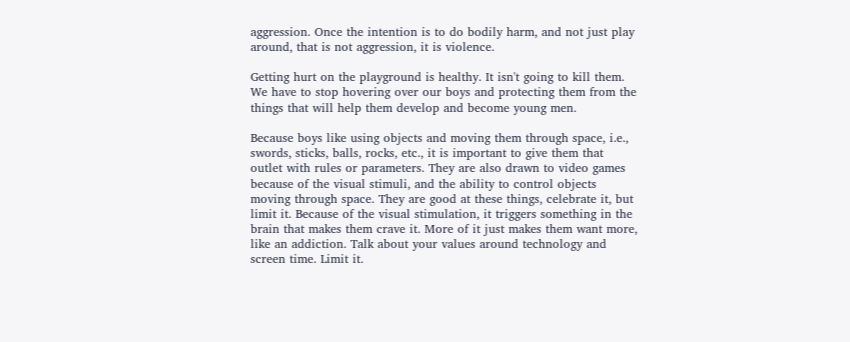aggression. Once the intention is to do bodily harm, and not just play around, that is not aggression, it is violence.

Getting hurt on the playground is healthy. It isn't going to kill them. We have to stop hovering over our boys and protecting them from the things that will help them develop and become young men.

Because boys like using objects and moving them through space, i.e., swords, sticks, balls, rocks, etc., it is important to give them that outlet with rules or parameters. They are also drawn to video games because of the visual stimuli, and the ability to control objects moving through space. They are good at these things, celebrate it, but limit it. Because of the visual stimulation, it triggers something in the brain that makes them crave it. More of it just makes them want more, like an addiction. Talk about your values around technology and screen time. Limit it.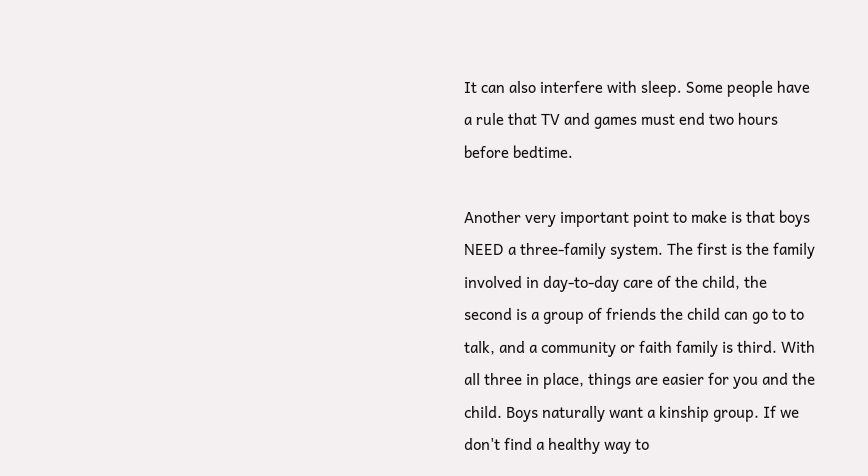It can also interfere with sleep. Some people have a rule that TV and games must end two hours before bedtime.

Another very important point to make is that boys NEED a three-family system. The first is the family involved in day-to-day care of the child, the second is a group of friends the child can go to to talk, and a community or faith family is third. With all three in place, things are easier for you and the child. Boys naturally want a kinship group. If we don't find a healthy way to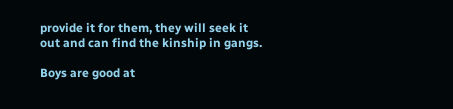provide it for them, they will seek it out and can find the kinship in gangs.

Boys are good at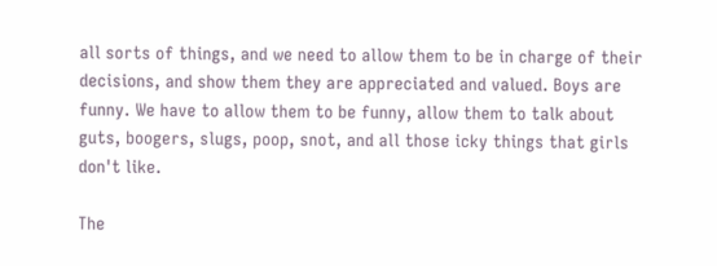all sorts of things, and we need to allow them to be in charge of their decisions, and show them they are appreciated and valued. Boys are funny. We have to allow them to be funny, allow them to talk about guts, boogers, slugs, poop, snot, and all those icky things that girls don't like.

The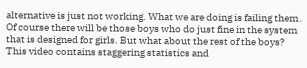alternative is just not working. What we are doing is failing them. Of course there will be those boys who do just fine in the system that is designed for girls. But what about the rest of the boys? This video contains staggering statistics and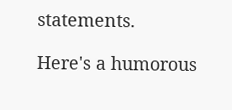statements.

Here's a humorous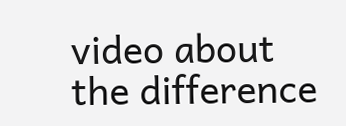video about the difference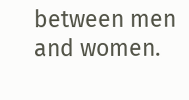between men and women.